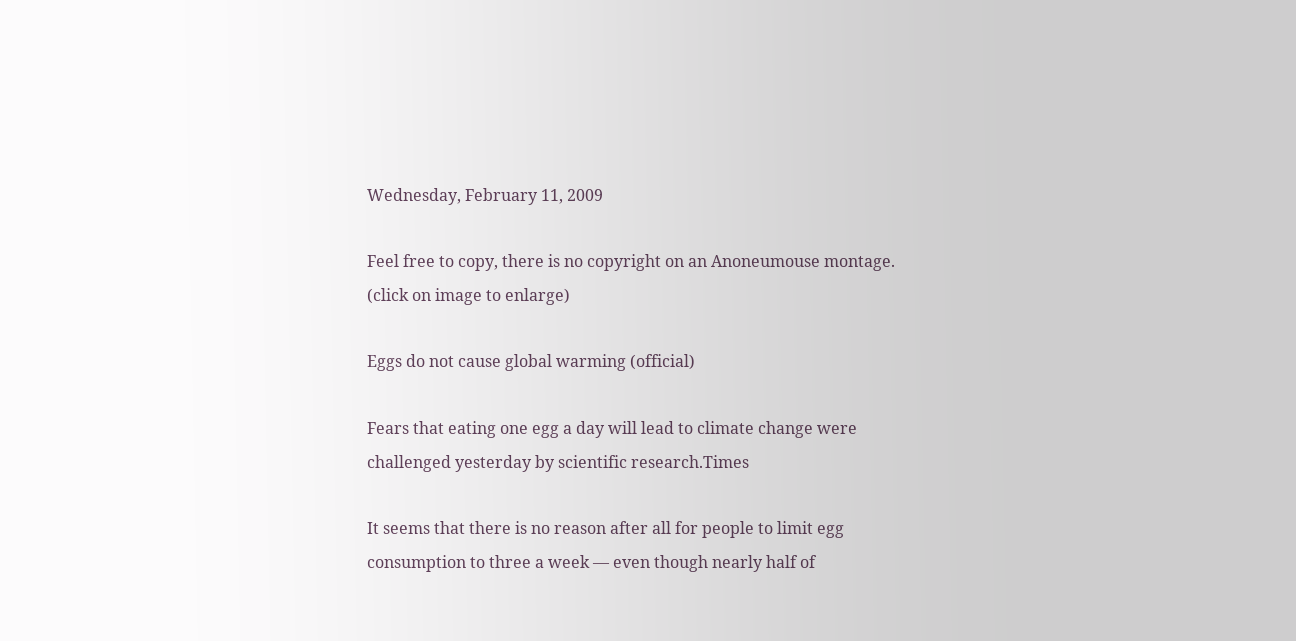Wednesday, February 11, 2009

Feel free to copy, there is no copyright on an Anoneumouse montage. (click on image to enlarge)

Eggs do not cause global warming (official)

Fears that eating one egg a day will lead to climate change were challenged yesterday by scientific research.Times

It seems that there is no reason after all for people to limit egg consumption to three a week — even though nearly half of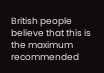British people believe that this is the maximum recommended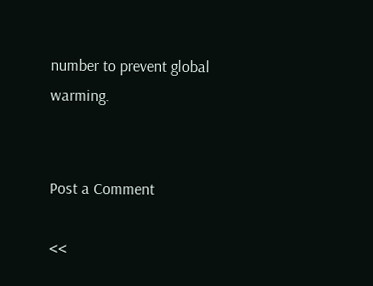number to prevent global warming.


Post a Comment

<<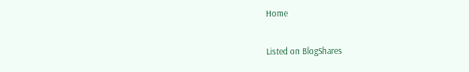Home

Listed on BlogShares